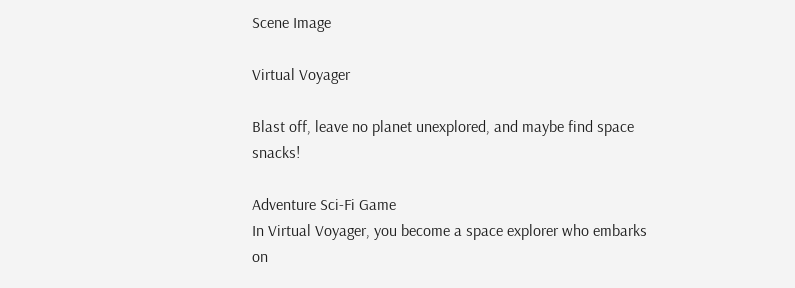Scene Image

Virtual Voyager

Blast off, leave no planet unexplored, and maybe find space snacks!

Adventure Sci-Fi Game
In Virtual Voyager, you become a space explorer who embarks on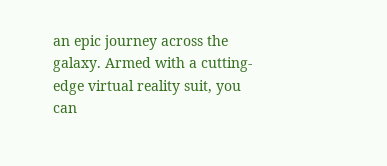an epic journey across the galaxy. Armed with a cutting-edge virtual reality suit, you can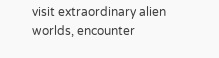visit extraordinary alien worlds, encounter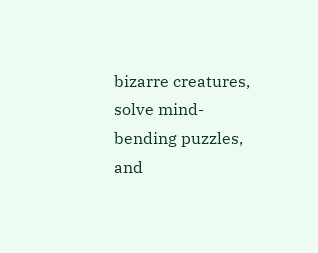bizarre creatures, solve mind-bending puzzles, and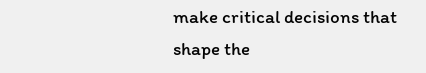make critical decisions that shape the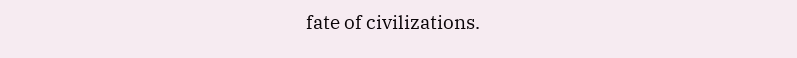fate of civilizations.